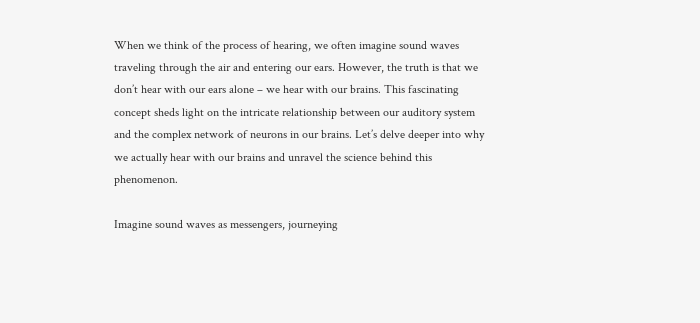When we think of the process of hearing, we often imagine sound waves traveling through the air and entering our ears. However, the truth is that we don’t hear with our ears alone – we hear with our brains. This fascinating concept sheds light on the intricate relationship between our auditory system and the complex network of neurons in our brains. Let’s delve deeper into why we actually hear with our brains and unravel the science behind this phenomenon.

Imagine sound waves as messengers, journeying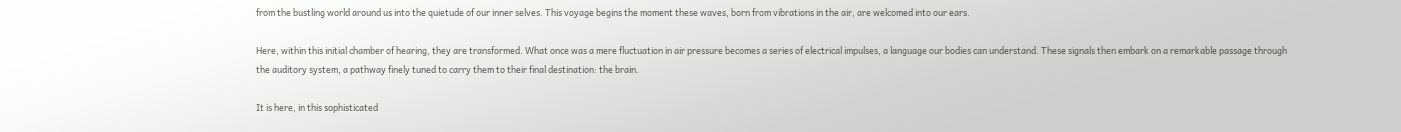from the bustling world around us into the quietude of our inner selves. This voyage begins the moment these waves, born from vibrations in the air, are welcomed into our ears.

Here, within this initial chamber of hearing, they are transformed. What once was a mere fluctuation in air pressure becomes a series of electrical impulses, a language our bodies can understand. These signals then embark on a remarkable passage through the auditory system, a pathway finely tuned to carry them to their final destination: the brain.

It is here, in this sophisticated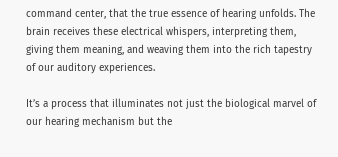command center, that the true essence of hearing unfolds. The brain receives these electrical whispers, interpreting them, giving them meaning, and weaving them into the rich tapestry of our auditory experiences.

It’s a process that illuminates not just the biological marvel of our hearing mechanism but the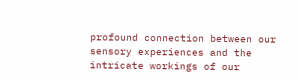profound connection between our sensory experiences and the intricate workings of our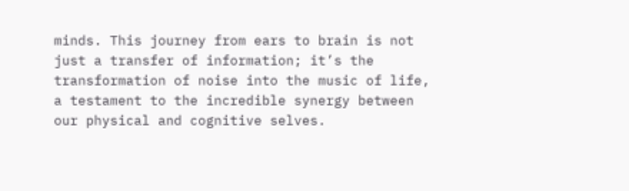minds. This journey from ears to brain is not just a transfer of information; it’s the transformation of noise into the music of life, a testament to the incredible synergy between our physical and cognitive selves.